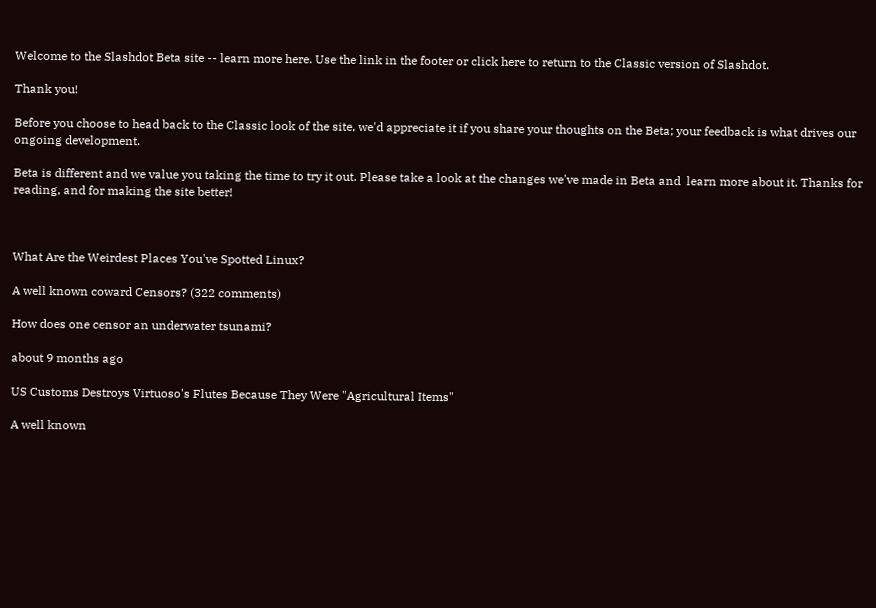Welcome to the Slashdot Beta site -- learn more here. Use the link in the footer or click here to return to the Classic version of Slashdot.

Thank you!

Before you choose to head back to the Classic look of the site, we'd appreciate it if you share your thoughts on the Beta; your feedback is what drives our ongoing development.

Beta is different and we value you taking the time to try it out. Please take a look at the changes we've made in Beta and  learn more about it. Thanks for reading, and for making the site better!



What Are the Weirdest Places You've Spotted Linux?

A well known coward Censors? (322 comments)

How does one censor an underwater tsunami?

about 9 months ago

US Customs Destroys Virtuoso's Flutes Because They Were "Agricultural Items"

A well known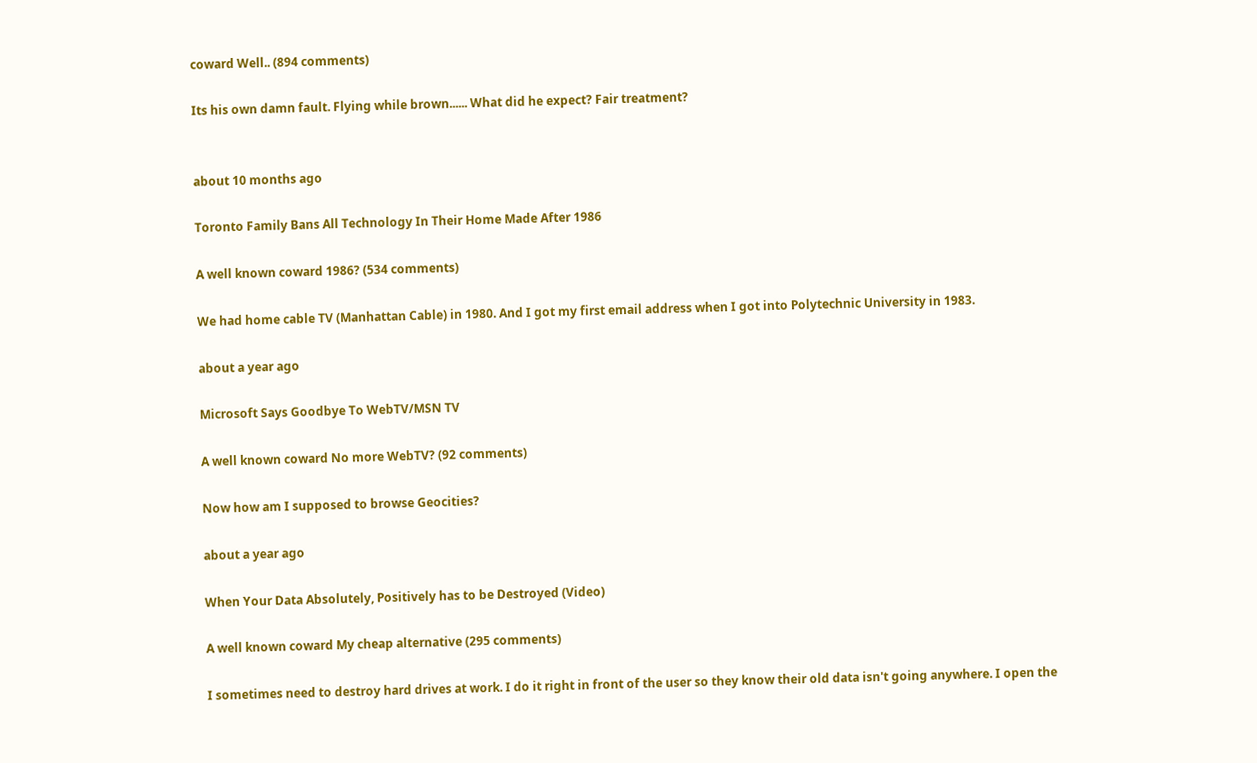coward Well.. (894 comments)

Its his own damn fault. Flying while brown...... What did he expect? Fair treatment?


about 10 months ago

Toronto Family Bans All Technology In Their Home Made After 1986

A well known coward 1986? (534 comments)

We had home cable TV (Manhattan Cable) in 1980. And I got my first email address when I got into Polytechnic University in 1983.

about a year ago

Microsoft Says Goodbye To WebTV/MSN TV

A well known coward No more WebTV? (92 comments)

Now how am I supposed to browse Geocities?

about a year ago

When Your Data Absolutely, Positively has to be Destroyed (Video)

A well known coward My cheap alternative (295 comments)

I sometimes need to destroy hard drives at work. I do it right in front of the user so they know their old data isn't going anywhere. I open the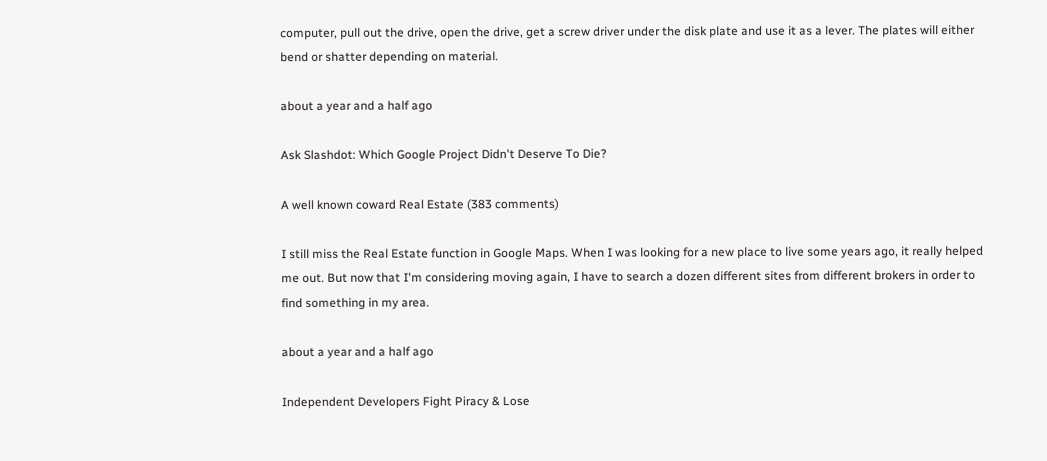computer, pull out the drive, open the drive, get a screw driver under the disk plate and use it as a lever. The plates will either bend or shatter depending on material.

about a year and a half ago

Ask Slashdot: Which Google Project Didn't Deserve To Die?

A well known coward Real Estate (383 comments)

I still miss the Real Estate function in Google Maps. When I was looking for a new place to live some years ago, it really helped me out. But now that I'm considering moving again, I have to search a dozen different sites from different brokers in order to find something in my area.

about a year and a half ago

Independent Developers Fight Piracy & Lose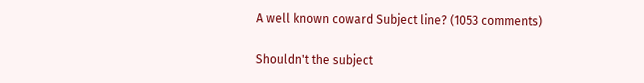A well known coward Subject line? (1053 comments)

Shouldn't the subject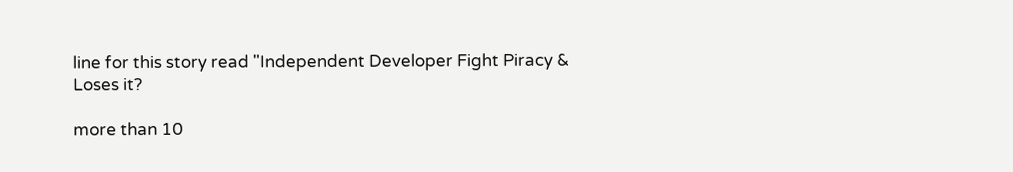line for this story read "Independent Developer Fight Piracy & Loses it?

more than 10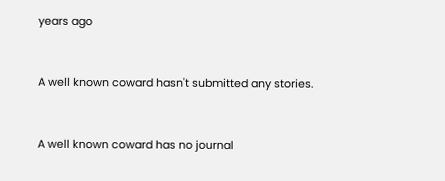years ago


A well known coward hasn't submitted any stories.


A well known coward has no journal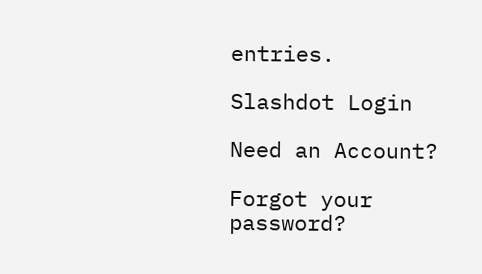entries.

Slashdot Login

Need an Account?

Forgot your password?